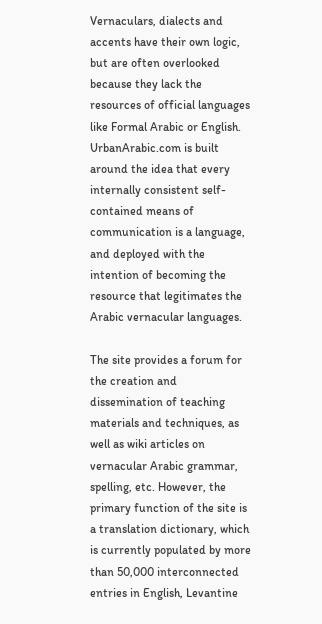Vernaculars, dialects and accents have their own logic, but are often overlooked because they lack the resources of official languages like Formal Arabic or English. UrbanArabic.com is built around the idea that every internally consistent self-contained means of communication is a language, and deployed with the intention of becoming the resource that legitimates the Arabic vernacular languages.

The site provides a forum for the creation and dissemination of teaching materials and techniques, as well as wiki articles on vernacular Arabic grammar, spelling, etc. However, the primary function of the site is a translation dictionary, which is currently populated by more than 50,000 interconnected entries in English, Levantine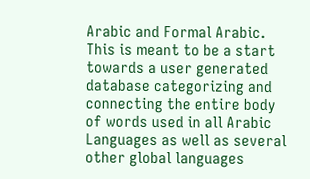Arabic and Formal Arabic. This is meant to be a start towards a user generated database categorizing and connecting the entire body of words used in all Arabic Languages as well as several other global languages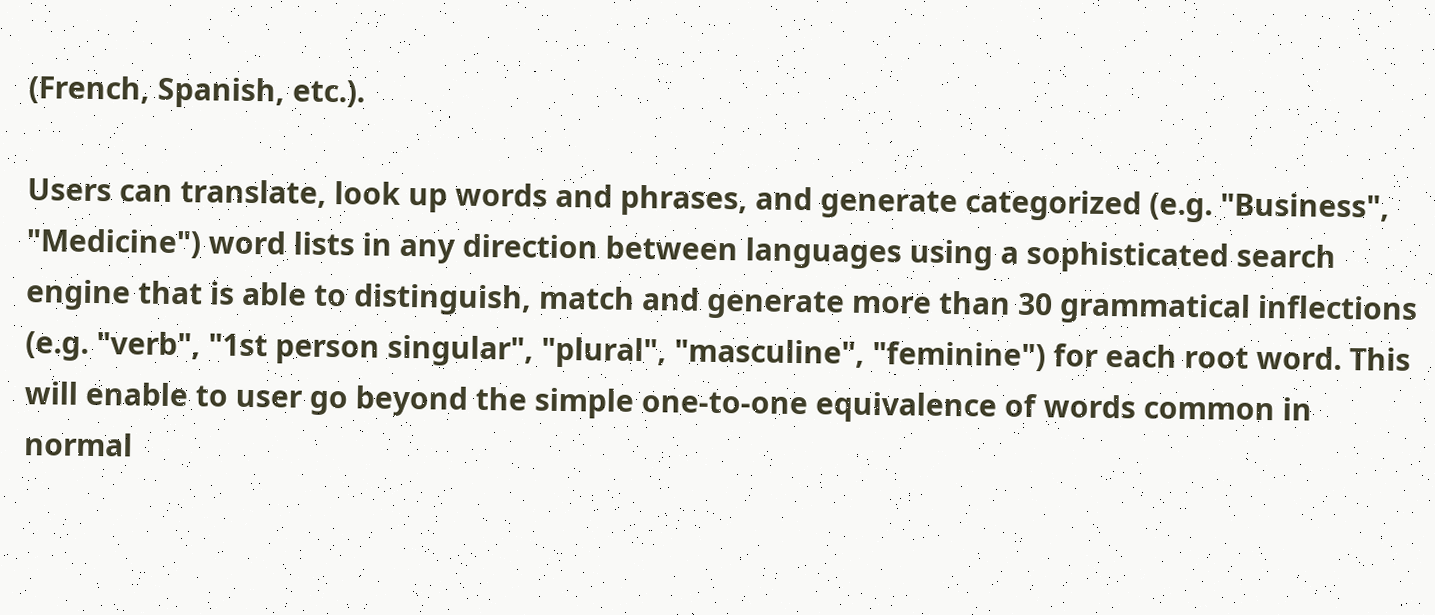(French, Spanish, etc.).

Users can translate, look up words and phrases, and generate categorized (e.g. "Business", "Medicine") word lists in any direction between languages using a sophisticated search engine that is able to distinguish, match and generate more than 30 grammatical inflections (e.g. "verb", "1st person singular", "plural", "masculine", "feminine") for each root word. This will enable to user go beyond the simple one-to-one equivalence of words common in normal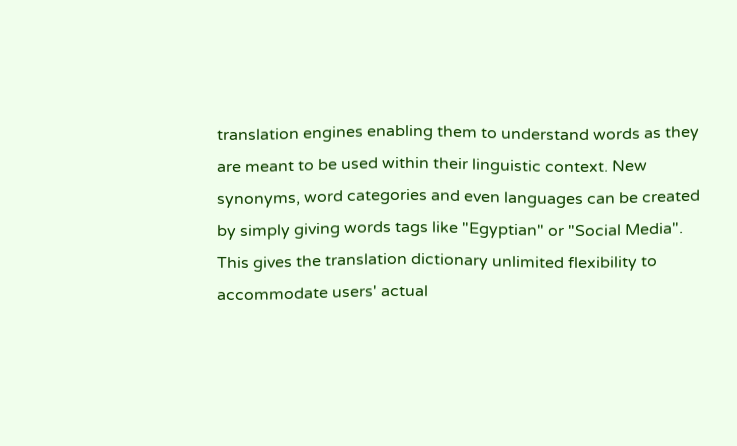translation engines enabling them to understand words as they are meant to be used within their linguistic context. New synonyms, word categories and even languages can be created by simply giving words tags like "Egyptian" or "Social Media". This gives the translation dictionary unlimited flexibility to accommodate users' actual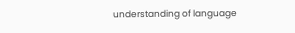understanding of language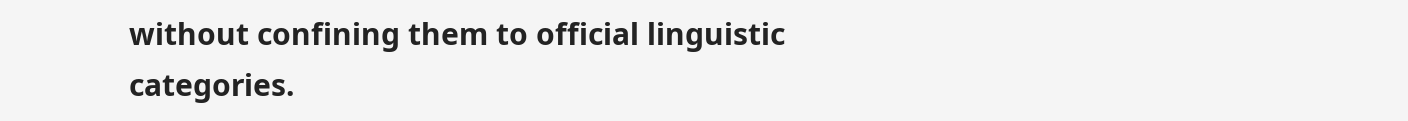without confining them to official linguistic categories.